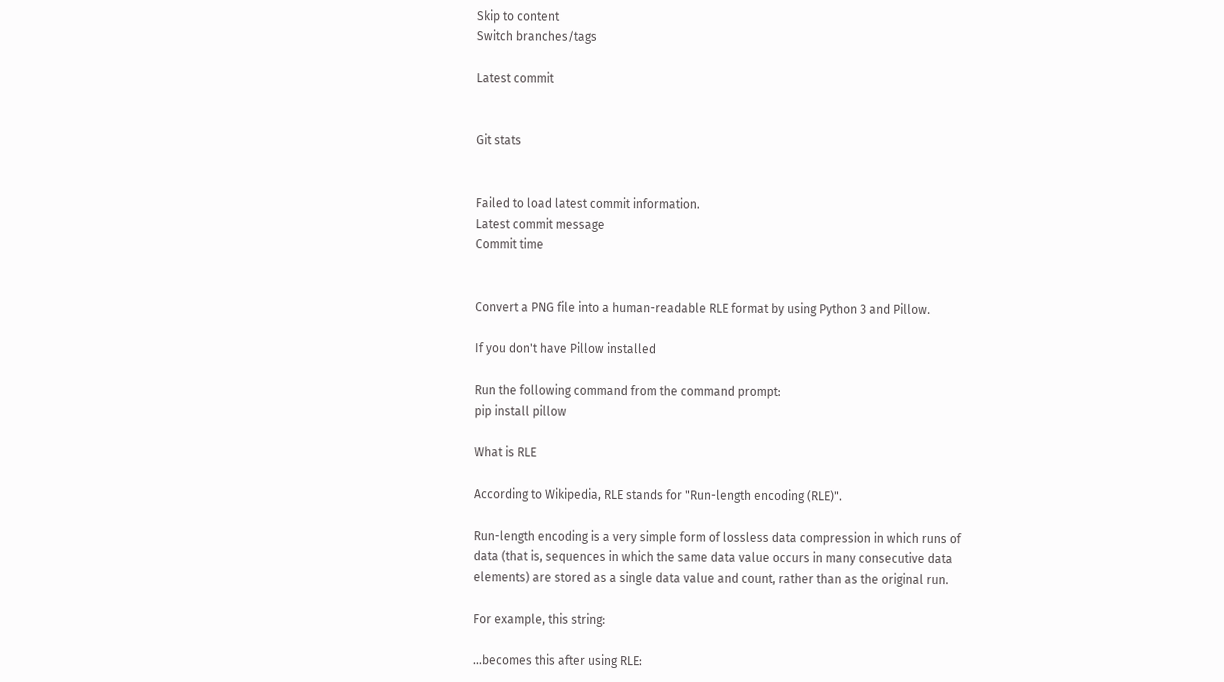Skip to content
Switch branches/tags

Latest commit


Git stats


Failed to load latest commit information.
Latest commit message
Commit time


Convert a PNG file into a human-readable RLE format by using Python 3 and Pillow.

If you don't have Pillow installed

Run the following command from the command prompt:
pip install pillow

What is RLE

According to Wikipedia, RLE stands for "Run-length encoding (RLE)".

Run-length encoding is a very simple form of lossless data compression in which runs of data (that is, sequences in which the same data value occurs in many consecutive data elements) are stored as a single data value and count, rather than as the original run.

For example, this string:

...becomes this after using RLE: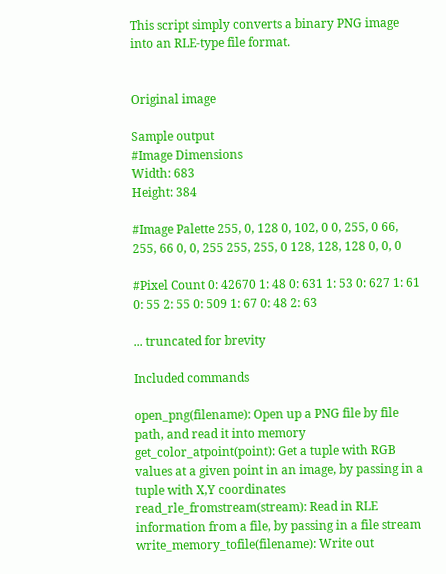This script simply converts a binary PNG image into an RLE-type file format.


Original image

Sample output
#Image Dimensions
Width: 683
Height: 384

#Image Palette 255, 0, 128 0, 102, 0 0, 255, 0 66, 255, 66 0, 0, 255 255, 255, 0 128, 128, 128 0, 0, 0

#Pixel Count 0: 42670 1: 48 0: 631 1: 53 0: 627 1: 61 0: 55 2: 55 0: 509 1: 67 0: 48 2: 63

... truncated for brevity

Included commands

open_png(filename): Open up a PNG file by file path, and read it into memory
get_color_atpoint(point): Get a tuple with RGB values at a given point in an image, by passing in a tuple with X,Y coordinates
read_rle_fromstream(stream): Read in RLE information from a file, by passing in a file stream
write_memory_tofile(filename): Write out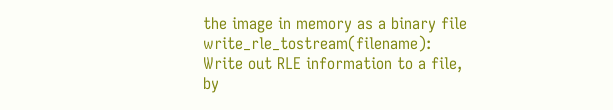the image in memory as a binary file
write_rle_tostream(filename): Write out RLE information to a file, by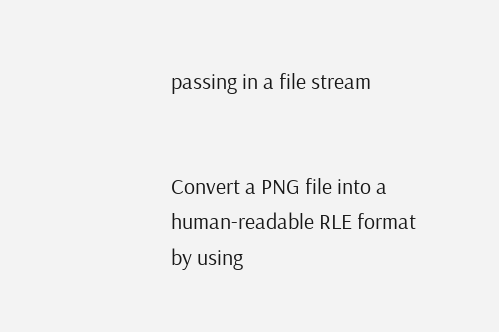passing in a file stream


Convert a PNG file into a human-readable RLE format by using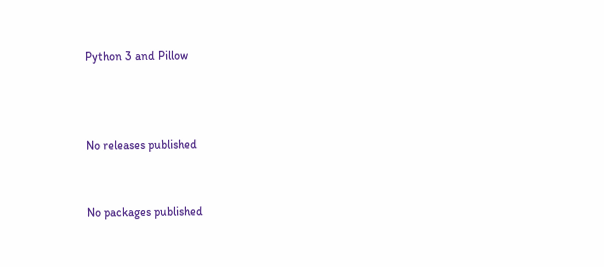Python 3 and Pillow



No releases published


No packages published